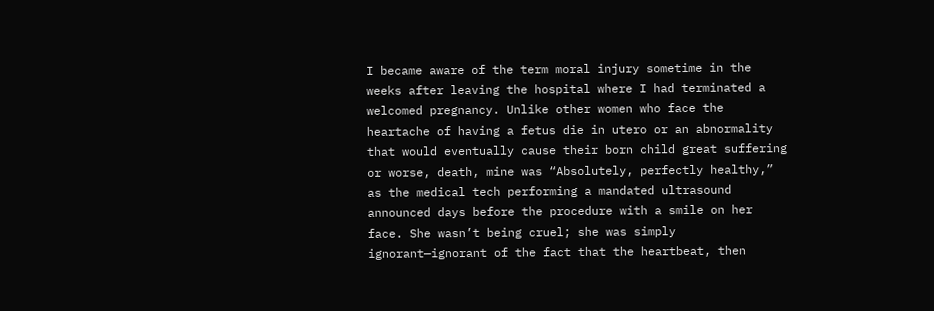I became aware of the term moral injury sometime in the weeks after leaving the hospital where I had terminated a welcomed pregnancy. Unlike other women who face the heartache of having a fetus die in utero or an abnormality that would eventually cause their born child great suffering or worse, death, mine was “Absolutely, perfectly healthy,” as the medical tech performing a mandated ultrasound announced days before the procedure with a smile on her face. She wasn’t being cruel; she was simply ignorant—ignorant of the fact that the heartbeat, then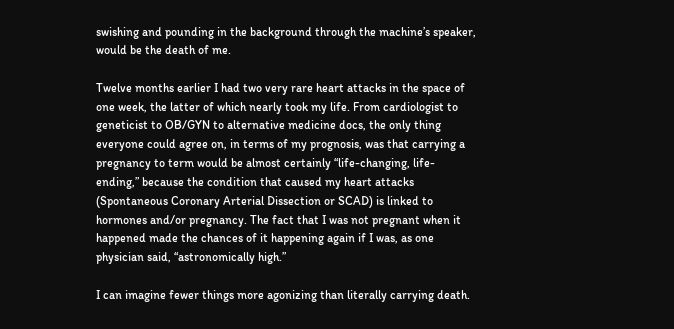swishing and pounding in the background through the machine’s speaker, would be the death of me.

Twelve months earlier I had two very rare heart attacks in the space of one week, the latter of which nearly took my life. From cardiologist to geneticist to OB/GYN to alternative medicine docs, the only thing everyone could agree on, in terms of my prognosis, was that carrying a pregnancy to term would be almost certainly “life-changing, life-ending,” because the condition that caused my heart attacks (Spontaneous Coronary Arterial Dissection or SCAD) is linked to hormones and/or pregnancy. The fact that I was not pregnant when it happened made the chances of it happening again if I was, as one physician said, “astronomically high.”

I can imagine fewer things more agonizing than literally carrying death.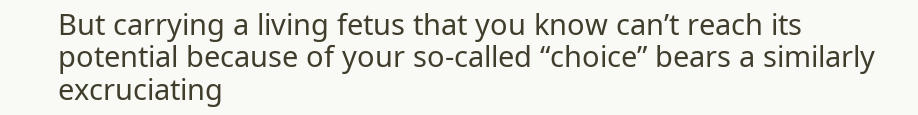But carrying a living fetus that you know can’t reach its potential because of your so-called “choice” bears a similarly excruciating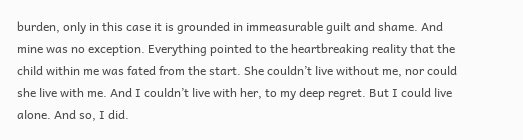burden, only in this case it is grounded in immeasurable guilt and shame. And mine was no exception. Everything pointed to the heartbreaking reality that the child within me was fated from the start. She couldn’t live without me, nor could she live with me. And I couldn’t live with her, to my deep regret. But I could live alone. And so, I did.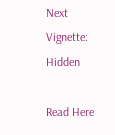Next Vignette: Hidden

Read Here